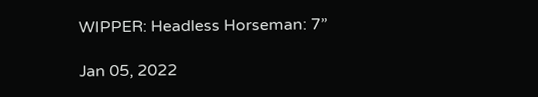WIPPER: Headless Horseman: 7”

Jan 05, 2022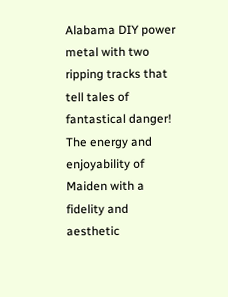Alabama DIY power metal with two ripping tracks that tell tales of fantastical danger! The energy and enjoyability of Maiden with a fidelity and aesthetic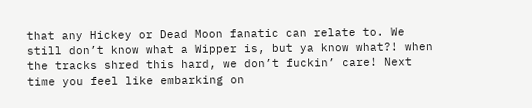that any Hickey or Dead Moon fanatic can relate to. We still don’t know what a Wipper is, but ya know what?! when the tracks shred this hard, we don’t fuckin’ care! Next time you feel like embarking on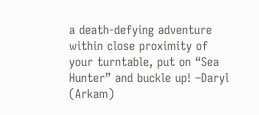a death-defying adventure within close proximity of your turntable, put on “Sea Hunter” and buckle up! –Daryl (Arkam)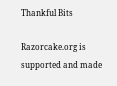Thankful Bits

Razorcake.org is supported and made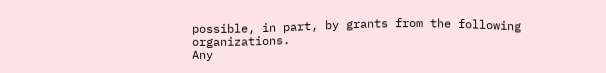possible, in part, by grants from the following organizations.
Any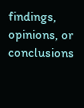findings, opinions, or conclusions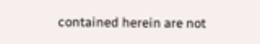contained herein are not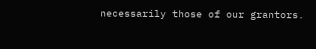necessarily those of our grantors.